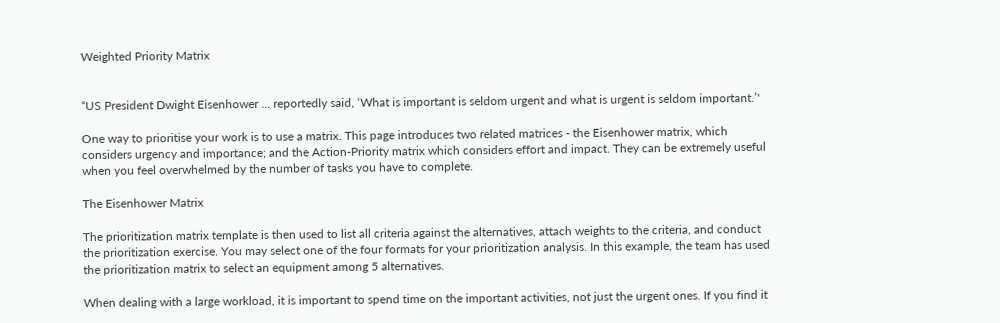Weighted Priority Matrix


“US President Dwight Eisenhower ... reportedly said, ‘What is important is seldom urgent and what is urgent is seldom important.’'

One way to prioritise your work is to use a matrix. This page introduces two related matrices - the Eisenhower matrix, which considers urgency and importance; and the Action-Priority matrix which considers effort and impact. They can be extremely useful when you feel overwhelmed by the number of tasks you have to complete.

The Eisenhower Matrix

The prioritization matrix template is then used to list all criteria against the alternatives, attach weights to the criteria, and conduct the prioritization exercise. You may select one of the four formats for your prioritization analysis. In this example, the team has used the prioritization matrix to select an equipment among 5 alternatives.

When dealing with a large workload, it is important to spend time on the important activities, not just the urgent ones. If you find it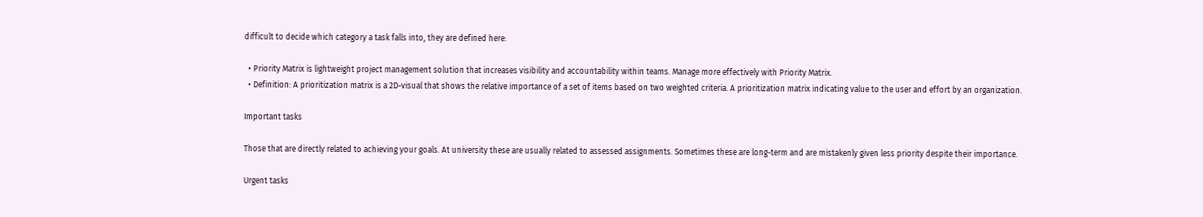difficult to decide which category a task falls into, they are defined here:

  • Priority Matrix is lightweight project management solution that increases visibility and accountability within teams. Manage more effectively with Priority Matrix.
  • Definition: A prioritization matrix is a 2D-visual that shows the relative importance of a set of items based on two weighted criteria. A prioritization matrix indicating value to the user and effort by an organization.

Important tasks

Those that are directly related to achieving your goals. At university these are usually related to assessed assignments. Sometimes these are long-term and are mistakenly given less priority despite their importance.

Urgent tasks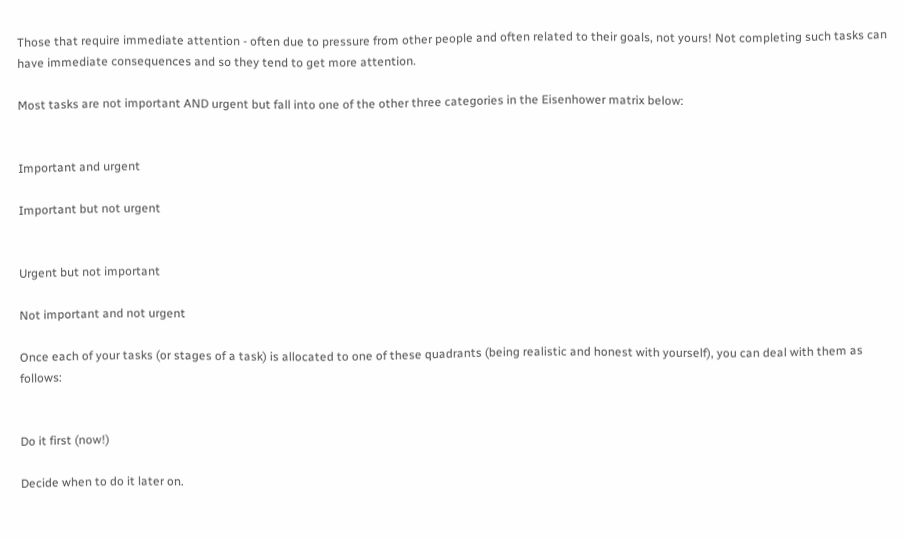Those that require immediate attention - often due to pressure from other people and often related to their goals, not yours! Not completing such tasks can have immediate consequences and so they tend to get more attention.

Most tasks are not important AND urgent but fall into one of the other three categories in the Eisenhower matrix below:


Important and urgent

Important but not urgent


Urgent but not important

Not important and not urgent

Once each of your tasks (or stages of a task) is allocated to one of these quadrants (being realistic and honest with yourself), you can deal with them as follows:


Do it first (now!)

Decide when to do it later on.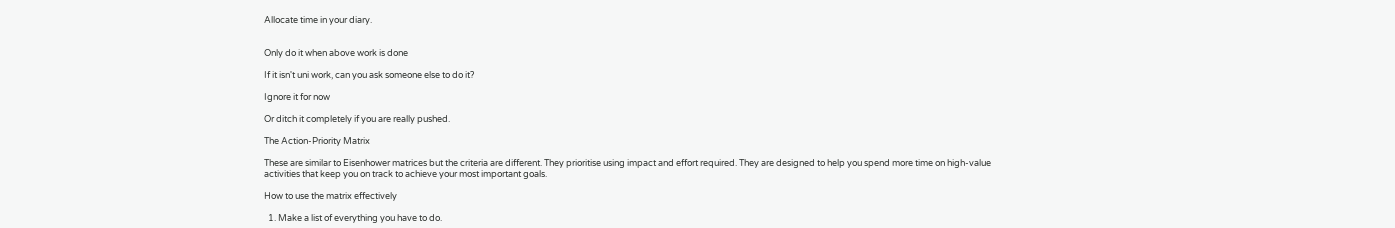Allocate time in your diary.


Only do it when above work is done

If it isn't uni work, can you ask someone else to do it?

Ignore it for now

Or ditch it completely if you are really pushed.

The Action-Priority Matrix

These are similar to Eisenhower matrices but the criteria are different. They prioritise using impact and effort required. They are designed to help you spend more time on high-value activities that keep you on track to achieve your most important goals.

How to use the matrix effectively

  1. Make a list of everything you have to do.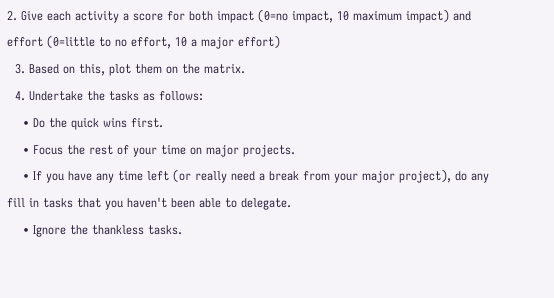2. Give each activity a score for both impact (0=no impact, 10 maximum impact) and effort (0=little to no effort, 10 a major effort)
  3. Based on this, plot them on the matrix.
  4. Undertake the tasks as follows:
    • Do the quick wins first.
    • Focus the rest of your time on major projects.
    • If you have any time left (or really need a break from your major project), do any fill in tasks that you haven't been able to delegate.
    • Ignore the thankless tasks.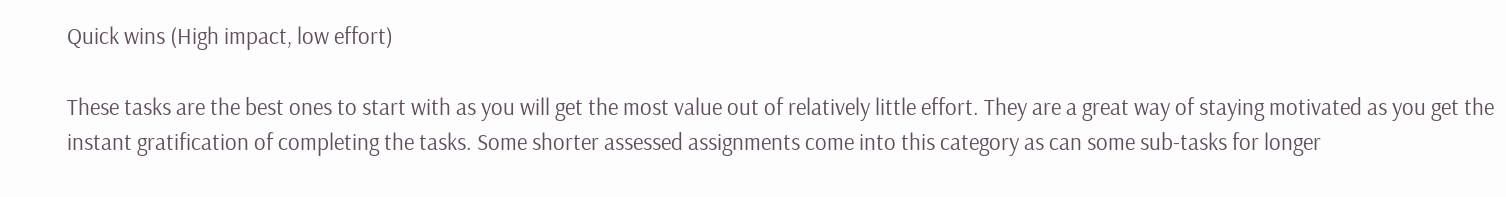Quick wins (High impact, low effort)

These tasks are the best ones to start with as you will get the most value out of relatively little effort. They are a great way of staying motivated as you get the instant gratification of completing the tasks. Some shorter assessed assignments come into this category as can some sub-tasks for longer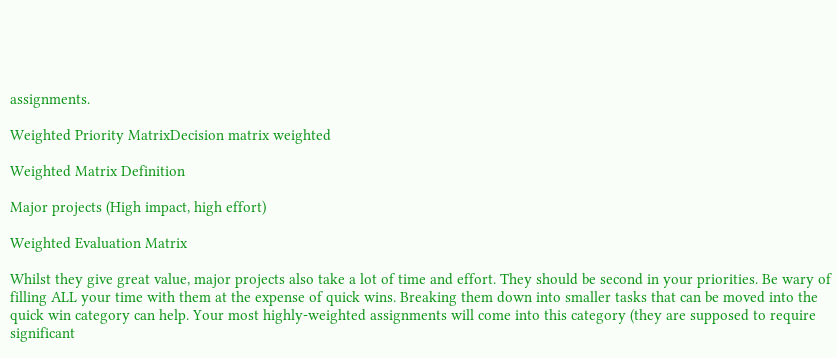assignments.

Weighted Priority MatrixDecision matrix weighted

Weighted Matrix Definition

Major projects (High impact, high effort)

Weighted Evaluation Matrix

Whilst they give great value, major projects also take a lot of time and effort. They should be second in your priorities. Be wary of filling ALL your time with them at the expense of quick wins. Breaking them down into smaller tasks that can be moved into the quick win category can help. Your most highly-weighted assignments will come into this category (they are supposed to require significant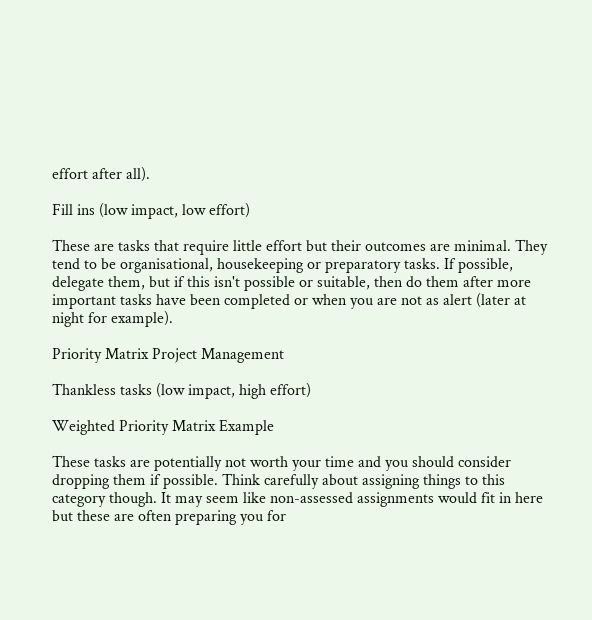effort after all).

Fill ins (low impact, low effort)

These are tasks that require little effort but their outcomes are minimal. They tend to be organisational, housekeeping or preparatory tasks. If possible, delegate them, but if this isn't possible or suitable, then do them after more important tasks have been completed or when you are not as alert (later at night for example).

Priority Matrix Project Management

Thankless tasks (low impact, high effort)

Weighted Priority Matrix Example

These tasks are potentially not worth your time and you should consider dropping them if possible. Think carefully about assigning things to this category though. It may seem like non-assessed assignments would fit in here but these are often preparing you for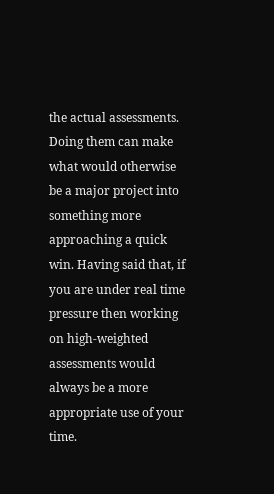the actual assessments. Doing them can make what would otherwise be a major project into something more approaching a quick win. Having said that, if you are under real time pressure then working on high-weighted assessments would always be a more appropriate use of your time.